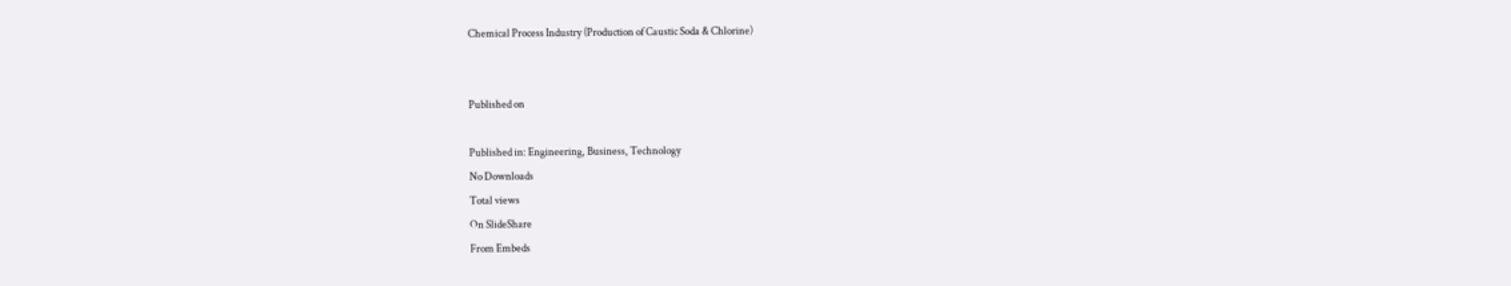Chemical Process Industry (Production of Caustic Soda & Chlorine)


Published on

Published in: Engineering, Business, Technology
No Downloads
Total views
On SlideShare
From Embeds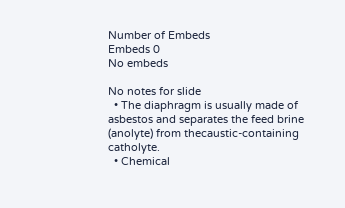Number of Embeds
Embeds 0
No embeds

No notes for slide
  • The diaphragm is usually made of asbestos and separates the feed brine (anolyte) from thecaustic-containing catholyte.
  • Chemical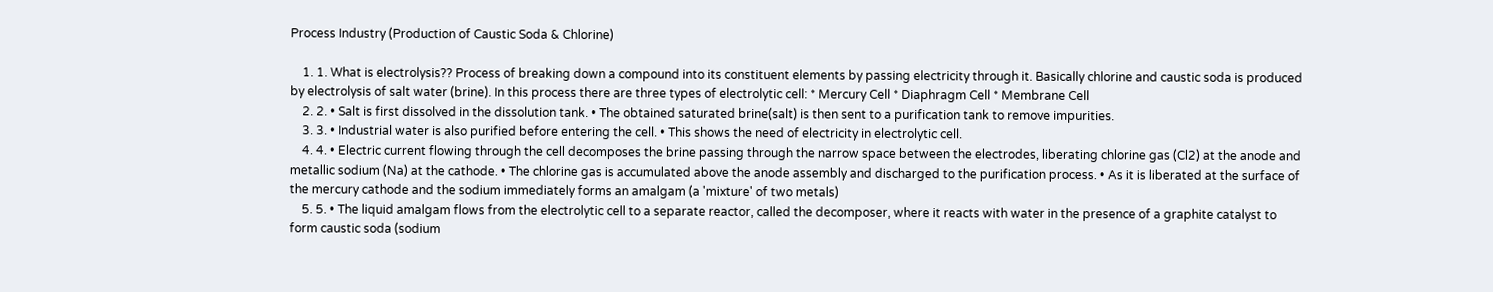Process Industry (Production of Caustic Soda & Chlorine)

    1. 1. What is electrolysis?? Process of breaking down a compound into its constituent elements by passing electricity through it. Basically chlorine and caustic soda is produced by electrolysis of salt water (brine). In this process there are three types of electrolytic cell: * Mercury Cell * Diaphragm Cell * Membrane Cell
    2. 2. • Salt is first dissolved in the dissolution tank. • The obtained saturated brine(salt) is then sent to a purification tank to remove impurities.
    3. 3. • Industrial water is also purified before entering the cell. • This shows the need of electricity in electrolytic cell.
    4. 4. • Electric current flowing through the cell decomposes the brine passing through the narrow space between the electrodes, liberating chlorine gas (Cl2) at the anode and metallic sodium (Na) at the cathode. • The chlorine gas is accumulated above the anode assembly and discharged to the purification process. • As it is liberated at the surface of the mercury cathode and the sodium immediately forms an amalgam (a 'mixture' of two metals)
    5. 5. • The liquid amalgam flows from the electrolytic cell to a separate reactor, called the decomposer, where it reacts with water in the presence of a graphite catalyst to form caustic soda (sodium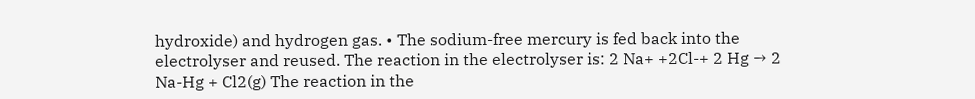hydroxide) and hydrogen gas. • The sodium-free mercury is fed back into the electrolyser and reused. The reaction in the electrolyser is: 2 Na+ +2Cl-+ 2 Hg → 2 Na-Hg + Cl2(g) The reaction in the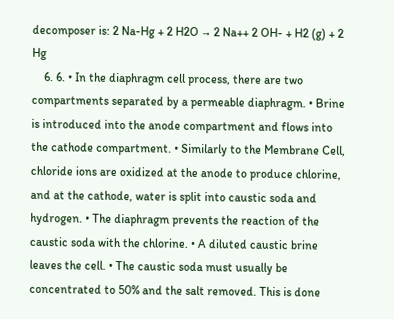decomposer is: 2 Na-Hg + 2 H2O → 2 Na++ 2 OH- + H2 (g) + 2 Hg
    6. 6. • In the diaphragm cell process, there are two compartments separated by a permeable diaphragm. • Brine is introduced into the anode compartment and flows into the cathode compartment. • Similarly to the Membrane Cell, chloride ions are oxidized at the anode to produce chlorine, and at the cathode, water is split into caustic soda and hydrogen. • The diaphragm prevents the reaction of the caustic soda with the chlorine. • A diluted caustic brine leaves the cell. • The caustic soda must usually be concentrated to 50% and the salt removed. This is done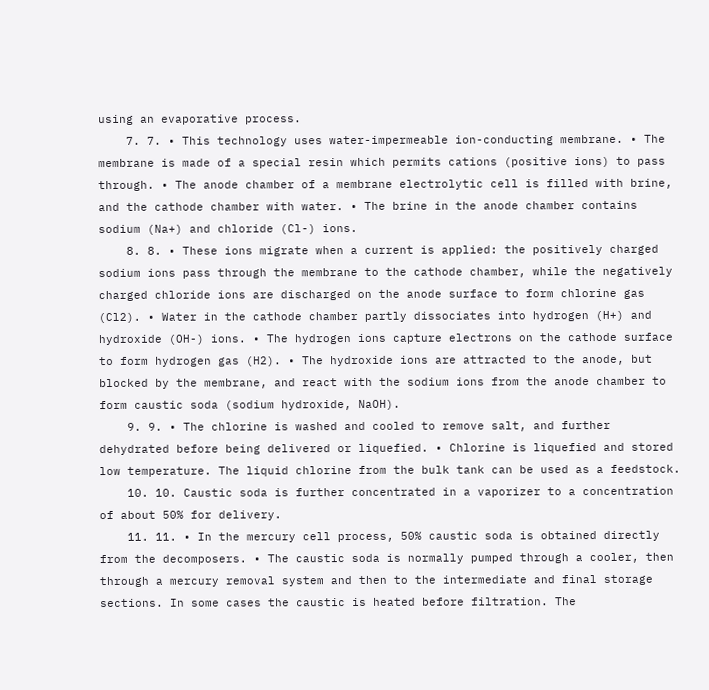using an evaporative process.
    7. 7. • This technology uses water-impermeable ion-conducting membrane. • The membrane is made of a special resin which permits cations (positive ions) to pass through. • The anode chamber of a membrane electrolytic cell is filled with brine, and the cathode chamber with water. • The brine in the anode chamber contains sodium (Na+) and chloride (Cl-) ions.
    8. 8. • These ions migrate when a current is applied: the positively charged sodium ions pass through the membrane to the cathode chamber, while the negatively charged chloride ions are discharged on the anode surface to form chlorine gas (Cl2). • Water in the cathode chamber partly dissociates into hydrogen (H+) and hydroxide (OH-) ions. • The hydrogen ions capture electrons on the cathode surface to form hydrogen gas (H2). • The hydroxide ions are attracted to the anode, but blocked by the membrane, and react with the sodium ions from the anode chamber to form caustic soda (sodium hydroxide, NaOH).
    9. 9. • The chlorine is washed and cooled to remove salt, and further dehydrated before being delivered or liquefied. • Chlorine is liquefied and stored low temperature. The liquid chlorine from the bulk tank can be used as a feedstock.
    10. 10. Caustic soda is further concentrated in a vaporizer to a concentration of about 50% for delivery.
    11. 11. • In the mercury cell process, 50% caustic soda is obtained directly from the decomposers. • The caustic soda is normally pumped through a cooler, then through a mercury removal system and then to the intermediate and final storage sections. In some cases the caustic is heated before filtration. The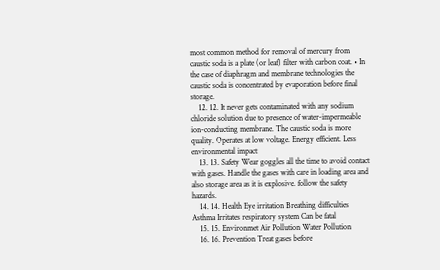most common method for removal of mercury from caustic soda is a plate (or leaf) filter with carbon coat. • In the case of diaphragm and membrane technologies the caustic soda is concentrated by evaporation before final storage.
    12. 12. It never gets contaminated with any sodium chloride solution due to presence of water-impermeable ion-conducting membrane. The caustic soda is more quality. Operates at low voltage. Energy efficient. Less environmental impact
    13. 13. Safety Wear goggles all the time to avoid contact with gases. Handle the gases with care in loading area and also storage area as it is explosive. follow the safety hazards.
    14. 14. Health Eye irritation Breathing difficulties Asthma Irritates respiratory system Can be fatal
    15. 15. Environmet Air Pollution Water Pollution
    16. 16. Prevention Treat gases before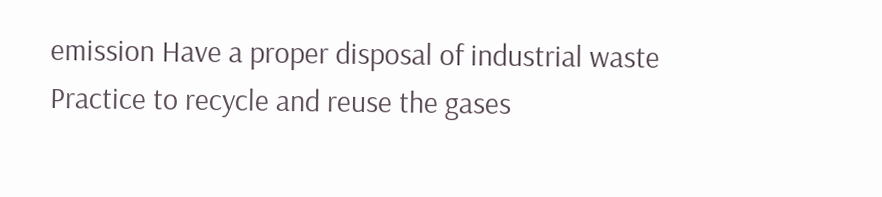emission Have a proper disposal of industrial waste Practice to recycle and reuse the gases